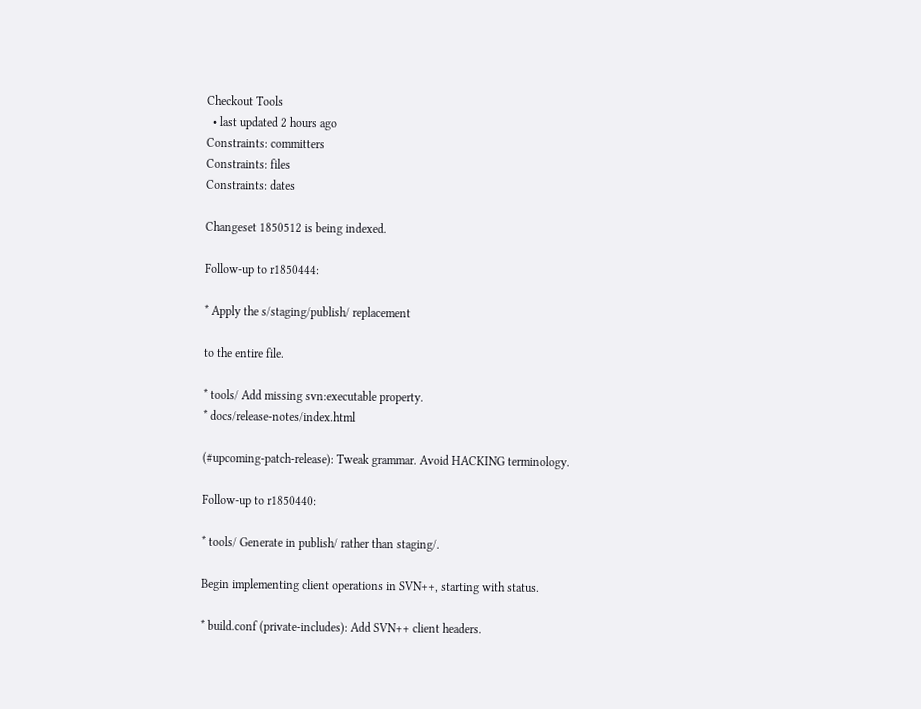Checkout Tools
  • last updated 2 hours ago
Constraints: committers
Constraints: files
Constraints: dates

Changeset 1850512 is being indexed.

Follow-up to r1850444:

* Apply the s/staging/publish/ replacement

to the entire file.

* tools/ Add missing svn:executable property.
* docs/release-notes/index.html

(#upcoming-patch-release): Tweak grammar. Avoid HACKING terminology.

Follow-up to r1850440:

* tools/ Generate in publish/ rather than staging/.

Begin implementing client operations in SVN++, starting with status.

* build.conf (private-includes): Add SVN++ client headers.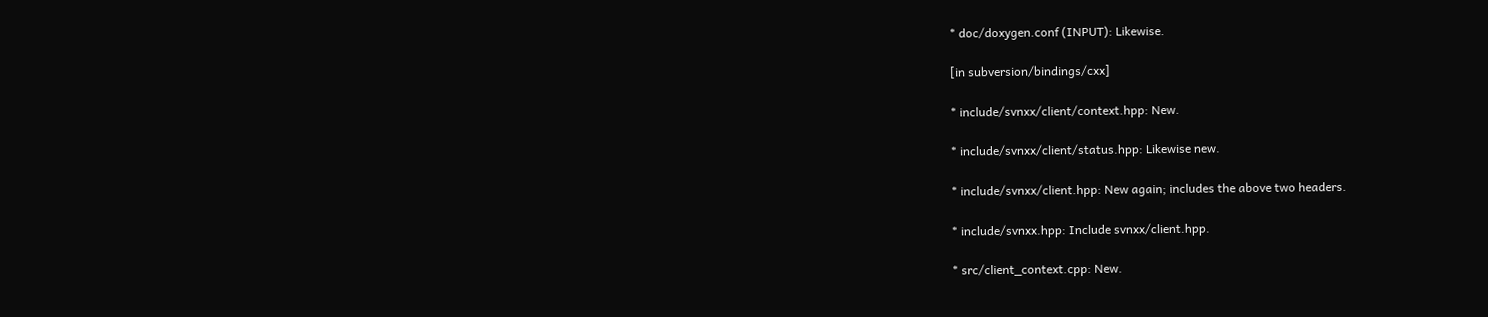* doc/doxygen.conf (INPUT): Likewise.

[in subversion/bindings/cxx]

* include/svnxx/client/context.hpp: New.

* include/svnxx/client/status.hpp: Likewise new.

* include/svnxx/client.hpp: New again; includes the above two headers.

* include/svnxx.hpp: Include svnxx/client.hpp.

* src/client_context.cpp: New.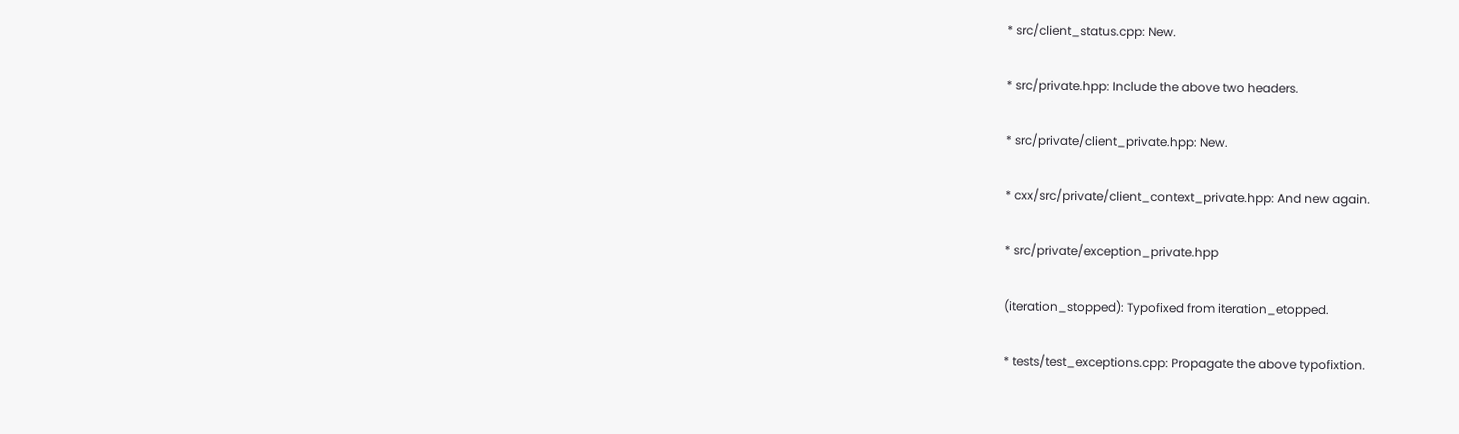* src/client_status.cpp: New.

* src/private.hpp: Include the above two headers.

* src/private/client_private.hpp: New.

* cxx/src/private/client_context_private.hpp: And new again.

* src/private/exception_private.hpp

(iteration_stopped): Typofixed from iteration_etopped.

* tests/test_exceptions.cpp: Propagate the above typofixtion.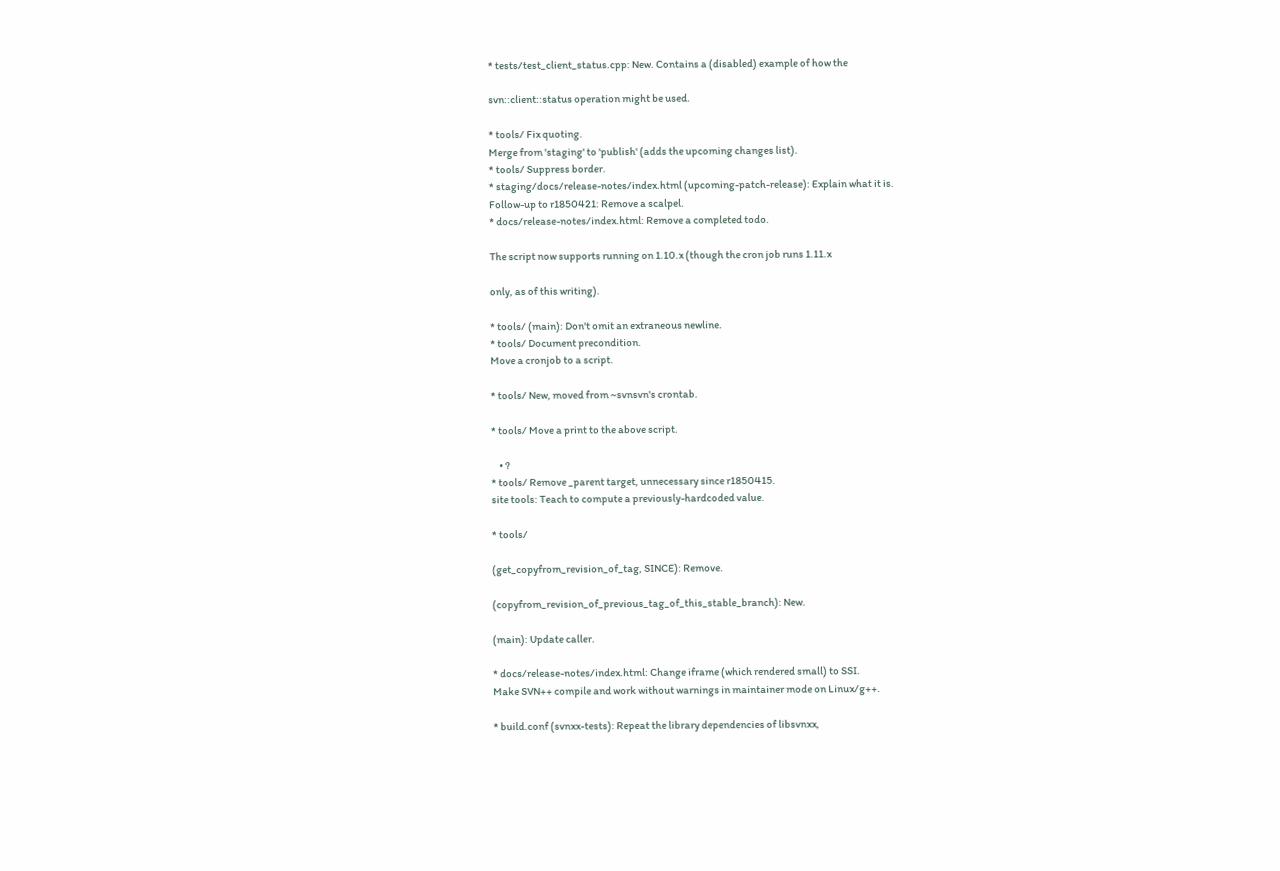* tests/test_client_status.cpp: New. Contains a (disabled) example of how the

svn::client::status operation might be used.

* tools/ Fix quoting.
Merge from 'staging' to 'publish' (adds the upcoming changes list).
* tools/ Suppress border.
* staging/docs/release-notes/index.html (upcoming-patch-release): Explain what it is.
Follow-up to r1850421: Remove a scalpel.
* docs/release-notes/index.html: Remove a completed todo.

The script now supports running on 1.10.x (though the cron job runs 1.11.x

only, as of this writing).

* tools/ (main): Don't omit an extraneous newline.
* tools/ Document precondition.
Move a cronjob to a script.

* tools/ New, moved from ~svnsvn's crontab.

* tools/ Move a print to the above script.

    • ?
* tools/ Remove _parent target, unnecessary since r1850415.
site tools: Teach to compute a previously-hardcoded value.

* tools/

(get_copyfrom_revision_of_tag, SINCE): Remove.

(copyfrom_revision_of_previous_tag_of_this_stable_branch): New.

(main): Update caller.

* docs/release-notes/index.html: Change iframe (which rendered small) to SSI.
Make SVN++ compile and work without warnings in maintainer mode on Linux/g++.

* build.conf (svnxx-tests): Repeat the library dependencies of libsvnxx,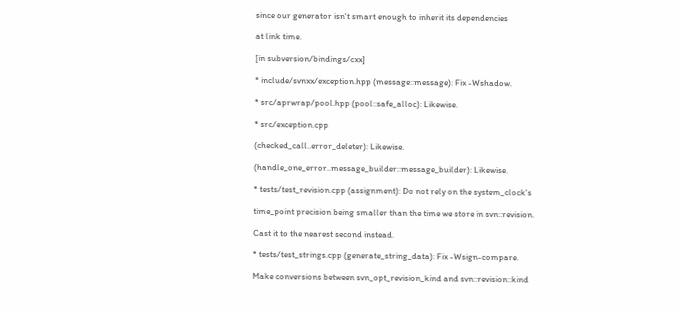since our generator isn't smart enough to inherit its dependencies

at link time.

[in subversion/bindings/cxx]

* include/svnxx/exception.hpp (message::message): Fix -Wshadow.

* src/aprwrap/pool.hpp (pool::safe_alloc): Likewise.

* src/exception.cpp

(checked_call..error_deleter): Likewise.

(handle_one_error..message_builder::message_builder): Likewise.

* tests/test_revision.cpp (assignment): Do not rely on the system_clock's

time_point precision being smaller than the time we store in svn::revision.

Cast it to the nearest second instead.

* tests/test_strings.cpp (generate_string_data): Fix -Wsign-compare.

Make conversions between svn_opt_revision_kind and svn::revision::kind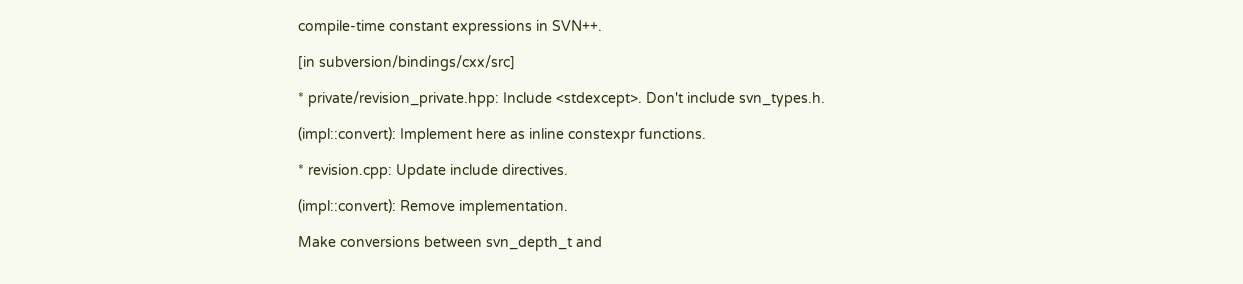compile-time constant expressions in SVN++.

[in subversion/bindings/cxx/src]

* private/revision_private.hpp: Include <stdexcept>. Don't include svn_types.h.

(impl::convert): Implement here as inline constexpr functions.

* revision.cpp: Update include directives.

(impl::convert): Remove implementation.

Make conversions between svn_depth_t and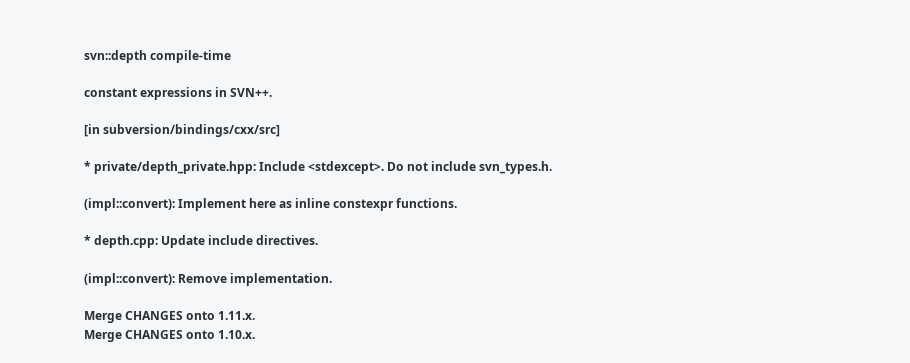svn::depth compile-time

constant expressions in SVN++.

[in subversion/bindings/cxx/src]

* private/depth_private.hpp: Include <stdexcept>. Do not include svn_types.h.

(impl::convert): Implement here as inline constexpr functions.

* depth.cpp: Update include directives.

(impl::convert): Remove implementation.

Merge CHANGES onto 1.11.x.
Merge CHANGES onto 1.10.x.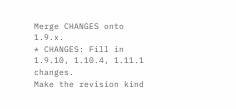Merge CHANGES onto 1.9.x.
* CHANGES: Fill in 1.9.10, 1.10.4, 1.11.1 changes.
Make the revision kind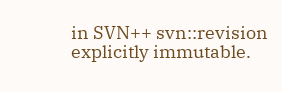in SVN++ svn::revision explicitly immutable.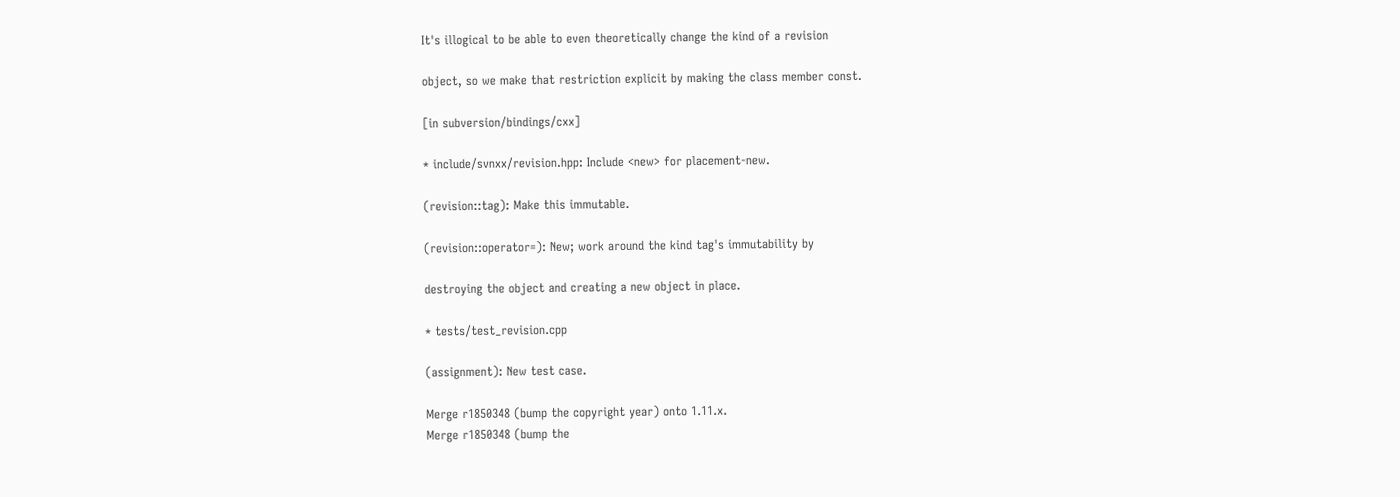It's illogical to be able to even theoretically change the kind of a revision

object, so we make that restriction explicit by making the class member const.

[in subversion/bindings/cxx]

* include/svnxx/revision.hpp: Include <new> for placement-new.

(revision::tag): Make this immutable.

(revision::operator=): New; work around the kind tag's immutability by

destroying the object and creating a new object in place.

* tests/test_revision.cpp

(assignment): New test case.

Merge r1850348 (bump the copyright year) onto 1.11.x.
Merge r1850348 (bump the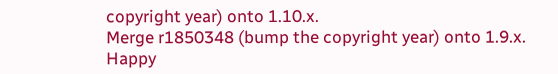copyright year) onto 1.10.x.
Merge r1850348 (bump the copyright year) onto 1.9.x.
Happy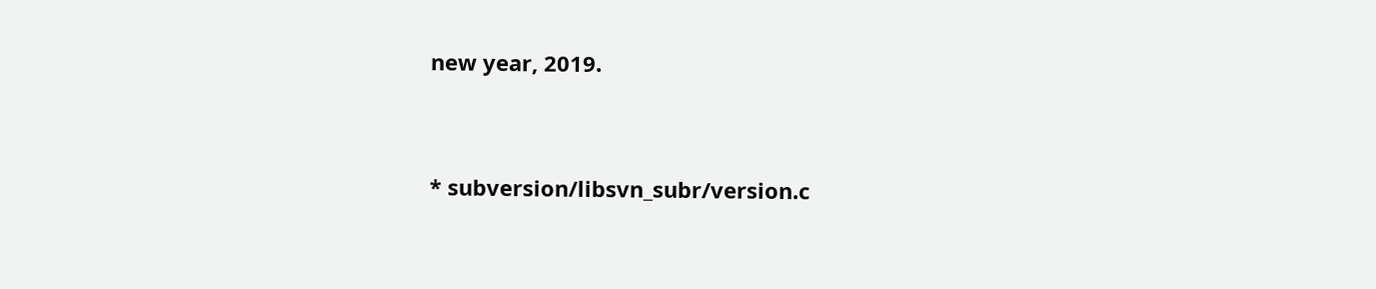new year, 2019.


* subversion/libsvn_subr/version.c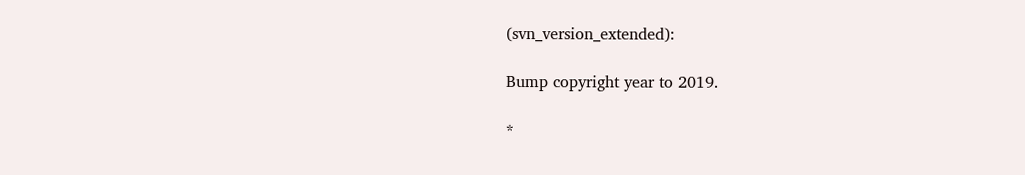(svn_version_extended):

Bump copyright year to 2019.

*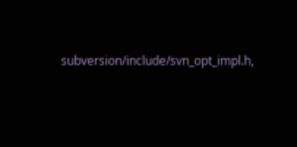subversion/include/svn_opt_impl.h,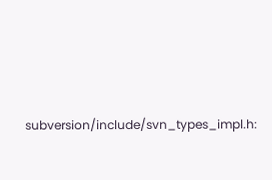subversion/include/svn_types_impl.h: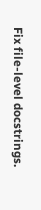Fix file-level docstrings.